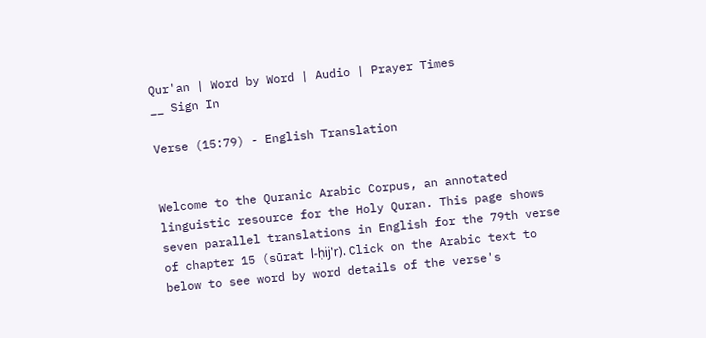Qur'an | Word by Word | Audio | Prayer Times
__ Sign In

Verse (15:79) - English Translation


Welcome to the Quranic Arabic Corpus, an annotated linguistic resource for the Holy Quran. This page shows seven parallel translations in English for the 79th verse of chapter 15 (sūrat l-ḥij'r). Click on the Arabic text to below to see word by word details of the verse's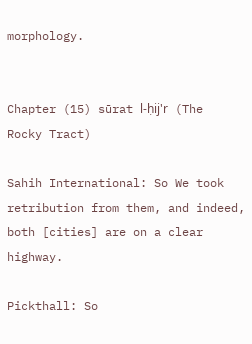morphology.


Chapter (15) sūrat l-ḥij'r (The Rocky Tract)

Sahih International: So We took retribution from them, and indeed, both [cities] are on a clear highway.

Pickthall: So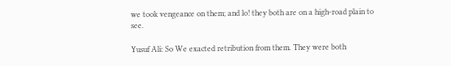we took vengeance on them; and lo! they both are on a high-road plain to see.

Yusuf Ali: So We exacted retribution from them. They were both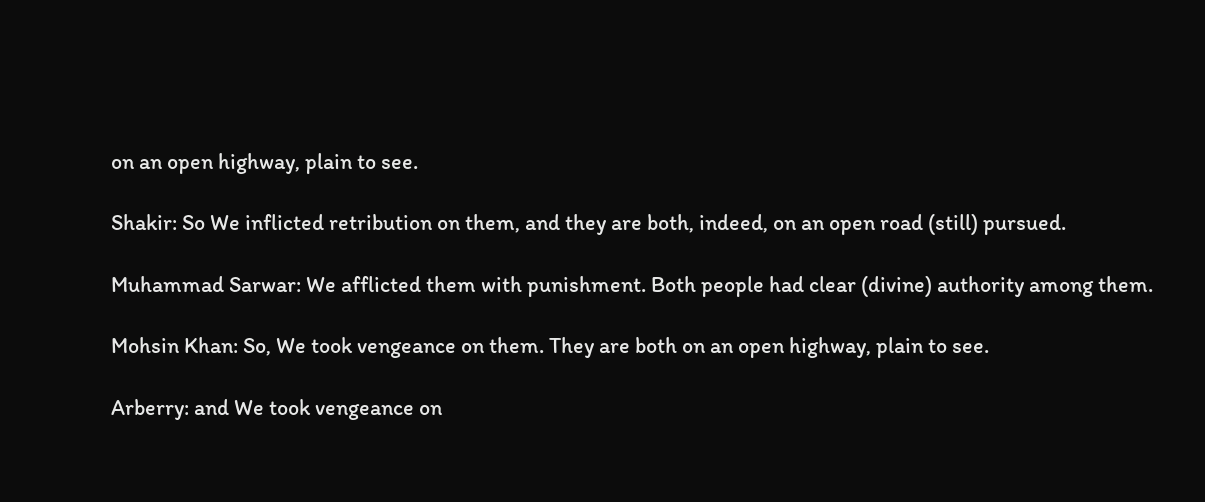on an open highway, plain to see.

Shakir: So We inflicted retribution on them, and they are both, indeed, on an open road (still) pursued.

Muhammad Sarwar: We afflicted them with punishment. Both people had clear (divine) authority among them.

Mohsin Khan: So, We took vengeance on them. They are both on an open highway, plain to see.

Arberry: and We took vengeance on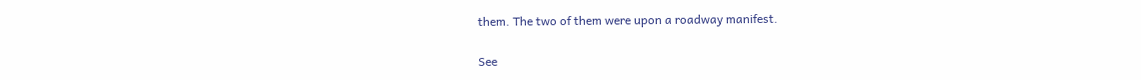them. The two of them were upon a roadway manifest.

See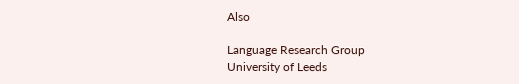Also

Language Research Group
University of Leeds